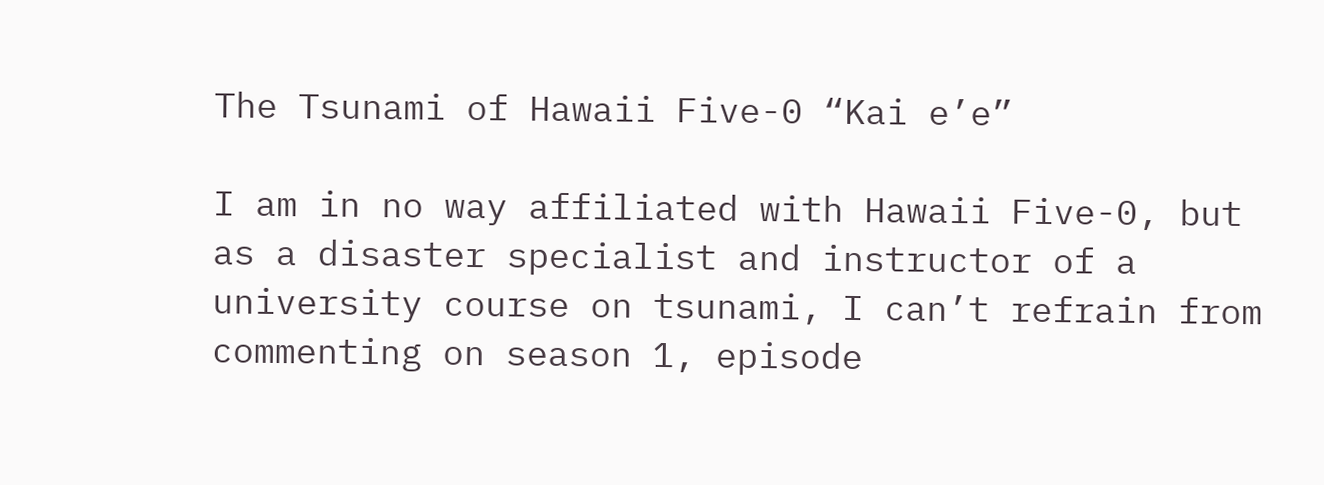The Tsunami of Hawaii Five-0 “Kai e’e”

I am in no way affiliated with Hawaii Five-0, but as a disaster specialist and instructor of a university course on tsunami, I can’t refrain from commenting on season 1, episode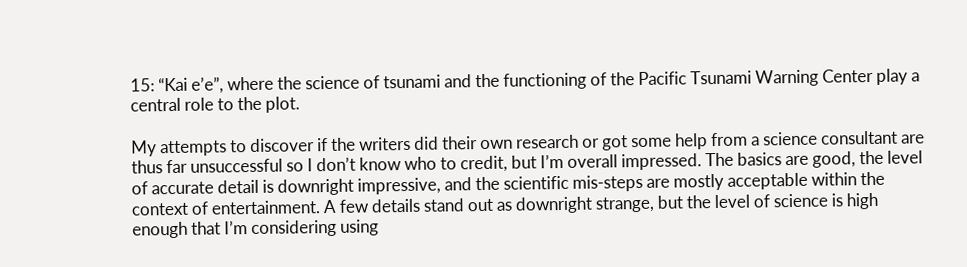15: “Kai e’e”, where the science of tsunami and the functioning of the Pacific Tsunami Warning Center play a central role to the plot.

My attempts to discover if the writers did their own research or got some help from a science consultant are thus far unsuccessful so I don’t know who to credit, but I’m overall impressed. The basics are good, the level of accurate detail is downright impressive, and the scientific mis-steps are mostly acceptable within the context of entertainment. A few details stand out as downright strange, but the level of science is high enough that I’m considering using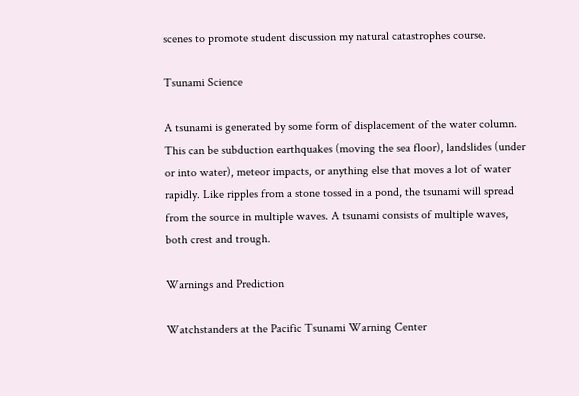scenes to promote student discussion my natural catastrophes course.

Tsunami Science

A tsunami is generated by some form of displacement of the water column. This can be subduction earthquakes (moving the sea floor), landslides (under or into water), meteor impacts, or anything else that moves a lot of water rapidly. Like ripples from a stone tossed in a pond, the tsunami will spread from the source in multiple waves. A tsunami consists of multiple waves, both crest and trough.

Warnings and Prediction

Watchstanders at the Pacific Tsunami Warning Center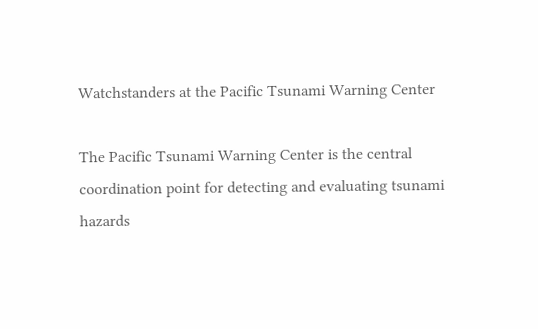Watchstanders at the Pacific Tsunami Warning Center

The Pacific Tsunami Warning Center is the central coordination point for detecting and evaluating tsunami hazards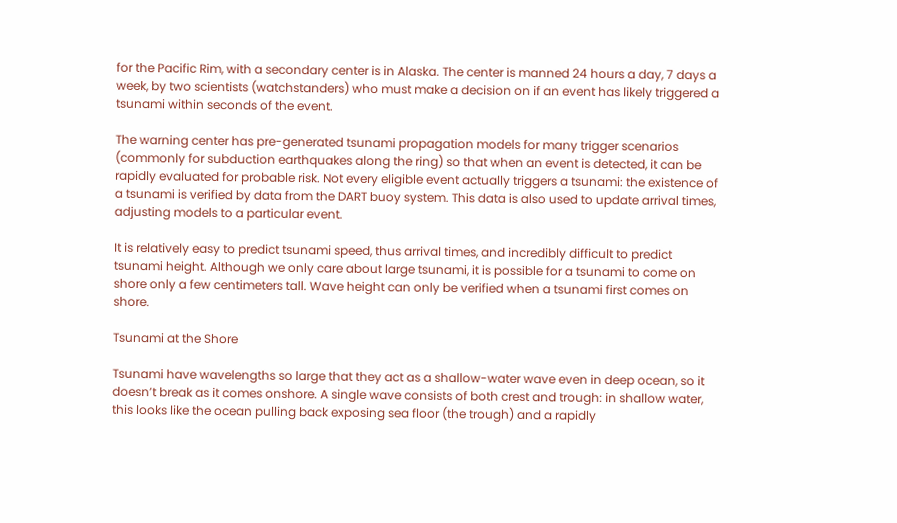for the Pacific Rim, with a secondary center is in Alaska. The center is manned 24 hours a day, 7 days a week, by two scientists (watchstanders) who must make a decision on if an event has likely triggered a tsunami within seconds of the event.

The warning center has pre-generated tsunami propagation models for many trigger scenarios (commonly for subduction earthquakes along the ring) so that when an event is detected, it can be rapidly evaluated for probable risk. Not every eligible event actually triggers a tsunami: the existence of a tsunami is verified by data from the DART buoy system. This data is also used to update arrival times, adjusting models to a particular event.

It is relatively easy to predict tsunami speed, thus arrival times, and incredibly difficult to predict tsunami height. Although we only care about large tsunami, it is possible for a tsunami to come on shore only a few centimeters tall. Wave height can only be verified when a tsunami first comes on shore.

Tsunami at the Shore

Tsunami have wavelengths so large that they act as a shallow-water wave even in deep ocean, so it doesn’t break as it comes onshore. A single wave consists of both crest and trough: in shallow water, this looks like the ocean pulling back exposing sea floor (the trough) and a rapidly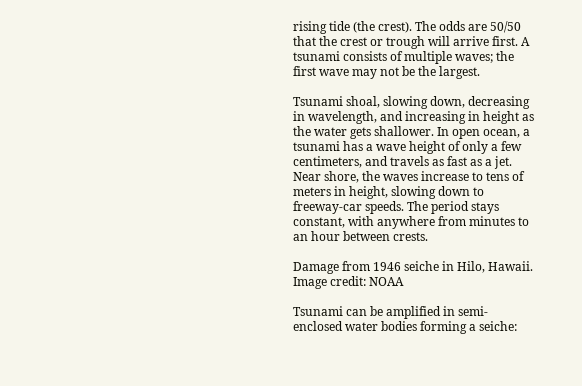rising tide (the crest). The odds are 50/50 that the crest or trough will arrive first. A tsunami consists of multiple waves; the first wave may not be the largest.

Tsunami shoal, slowing down, decreasing in wavelength, and increasing in height as the water gets shallower. In open ocean, a tsunami has a wave height of only a few centimeters, and travels as fast as a jet. Near shore, the waves increase to tens of meters in height, slowing down to freeway-car speeds. The period stays constant, with anywhere from minutes to an hour between crests.

Damage from 1946 seiche in Hilo, Hawaii. Image credit: NOAA

Tsunami can be amplified in semi-enclosed water bodies forming a seiche: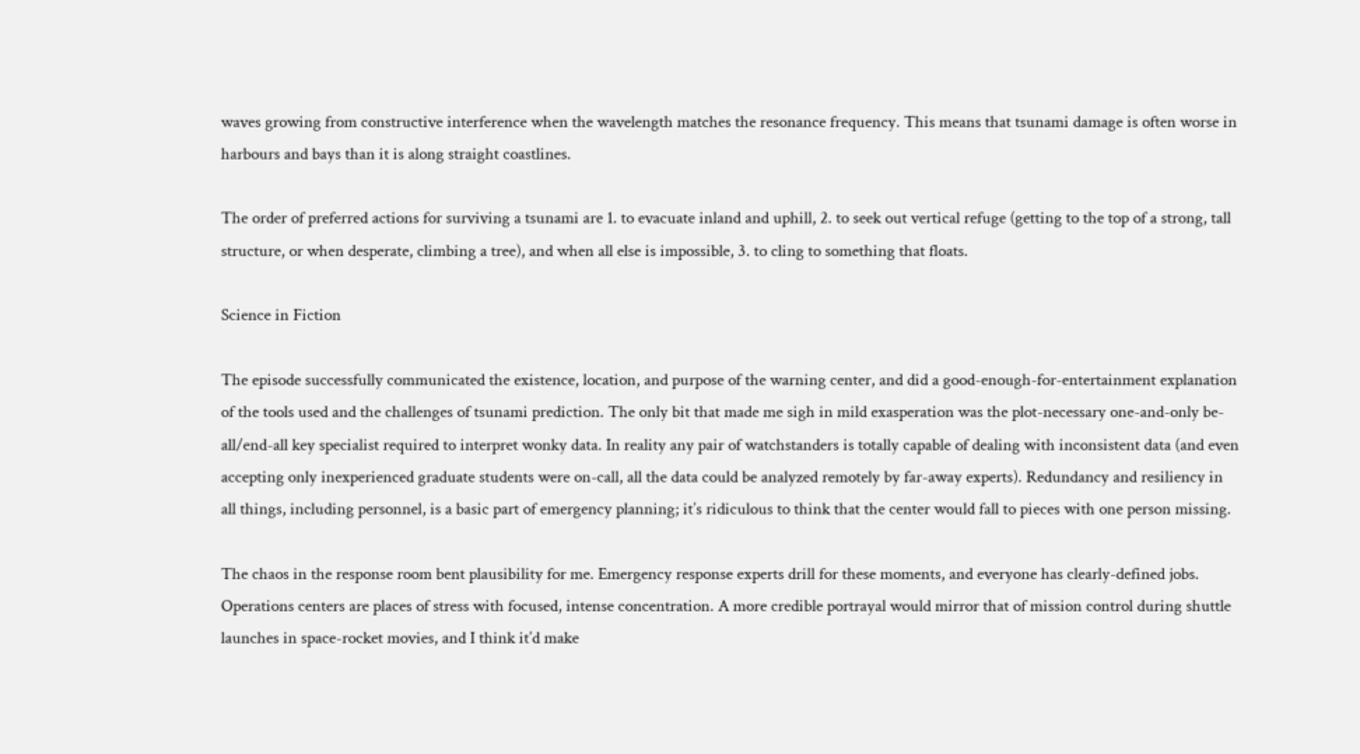waves growing from constructive interference when the wavelength matches the resonance frequency. This means that tsunami damage is often worse in harbours and bays than it is along straight coastlines.

The order of preferred actions for surviving a tsunami are 1. to evacuate inland and uphill, 2. to seek out vertical refuge (getting to the top of a strong, tall structure, or when desperate, climbing a tree), and when all else is impossible, 3. to cling to something that floats.

Science in Fiction

The episode successfully communicated the existence, location, and purpose of the warning center, and did a good-enough-for-entertainment explanation of the tools used and the challenges of tsunami prediction. The only bit that made me sigh in mild exasperation was the plot-necessary one-and-only be-all/end-all key specialist required to interpret wonky data. In reality any pair of watchstanders is totally capable of dealing with inconsistent data (and even accepting only inexperienced graduate students were on-call, all the data could be analyzed remotely by far-away experts). Redundancy and resiliency in all things, including personnel, is a basic part of emergency planning; it’s ridiculous to think that the center would fall to pieces with one person missing.

The chaos in the response room bent plausibility for me. Emergency response experts drill for these moments, and everyone has clearly-defined jobs. Operations centers are places of stress with focused, intense concentration. A more credible portrayal would mirror that of mission control during shuttle launches in space-rocket movies, and I think it’d make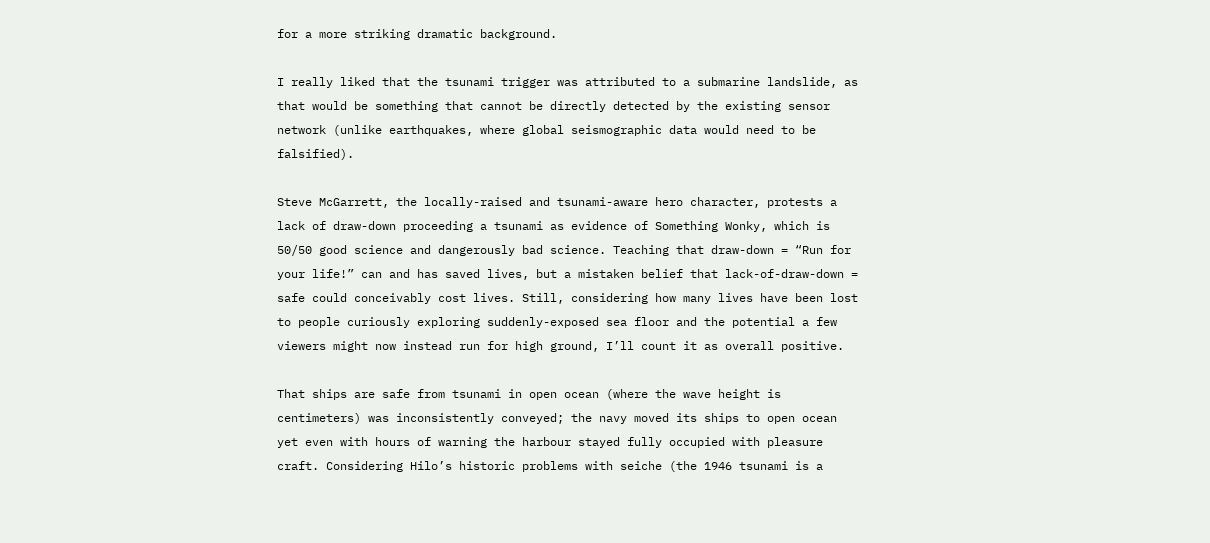for a more striking dramatic background.

I really liked that the tsunami trigger was attributed to a submarine landslide, as that would be something that cannot be directly detected by the existing sensor network (unlike earthquakes, where global seismographic data would need to be falsified).

Steve McGarrett, the locally-raised and tsunami-aware hero character, protests a lack of draw-down proceeding a tsunami as evidence of Something Wonky, which is 50/50 good science and dangerously bad science. Teaching that draw-down = “Run for your life!” can and has saved lives, but a mistaken belief that lack-of-draw-down = safe could conceivably cost lives. Still, considering how many lives have been lost to people curiously exploring suddenly-exposed sea floor and the potential a few viewers might now instead run for high ground, I’ll count it as overall positive.

That ships are safe from tsunami in open ocean (where the wave height is centimeters) was inconsistently conveyed; the navy moved its ships to open ocean yet even with hours of warning the harbour stayed fully occupied with pleasure craft. Considering Hilo’s historic problems with seiche (the 1946 tsunami is a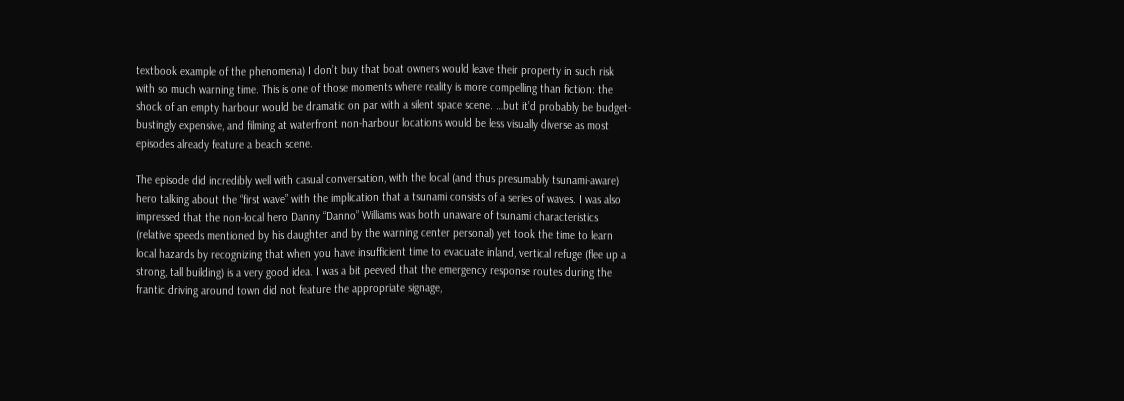textbook example of the phenomena) I don’t buy that boat owners would leave their property in such risk with so much warning time. This is one of those moments where reality is more compelling than fiction: the shock of an empty harbour would be dramatic on par with a silent space scene. …but it’d probably be budget-bustingly expensive, and filming at waterfront non-harbour locations would be less visually diverse as most episodes already feature a beach scene.

The episode did incredibly well with casual conversation, with the local (and thus presumably tsunami-aware) hero talking about the “first wave” with the implication that a tsunami consists of a series of waves. I was also impressed that the non-local hero Danny “Danno” Williams was both unaware of tsunami characteristics (relative speeds mentioned by his daughter and by the warning center personal) yet took the time to learn local hazards by recognizing that when you have insufficient time to evacuate inland, vertical refuge (flee up a strong, tall building) is a very good idea. I was a bit peeved that the emergency response routes during the frantic driving around town did not feature the appropriate signage,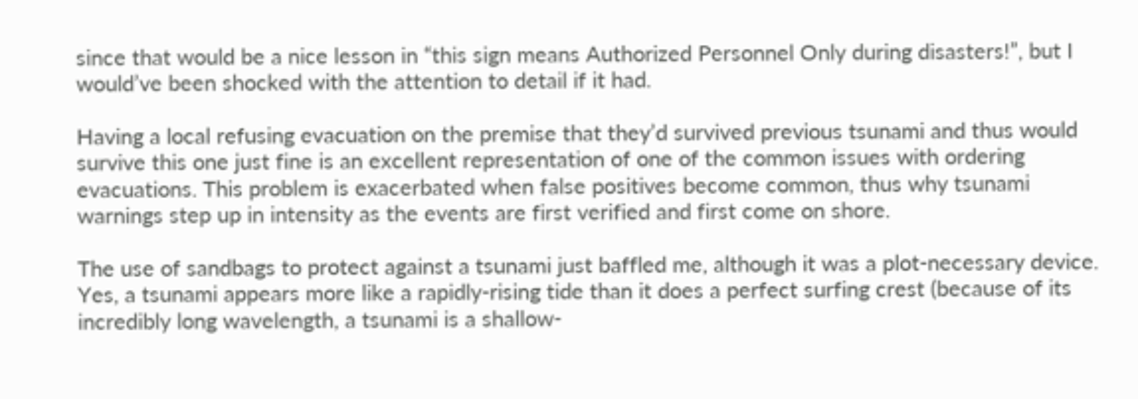since that would be a nice lesson in “this sign means Authorized Personnel Only during disasters!”, but I would’ve been shocked with the attention to detail if it had.

Having a local refusing evacuation on the premise that they’d survived previous tsunami and thus would survive this one just fine is an excellent representation of one of the common issues with ordering evacuations. This problem is exacerbated when false positives become common, thus why tsunami warnings step up in intensity as the events are first verified and first come on shore.

The use of sandbags to protect against a tsunami just baffled me, although it was a plot-necessary device. Yes, a tsunami appears more like a rapidly-rising tide than it does a perfect surfing crest (because of its incredibly long wavelength, a tsunami is a shallow-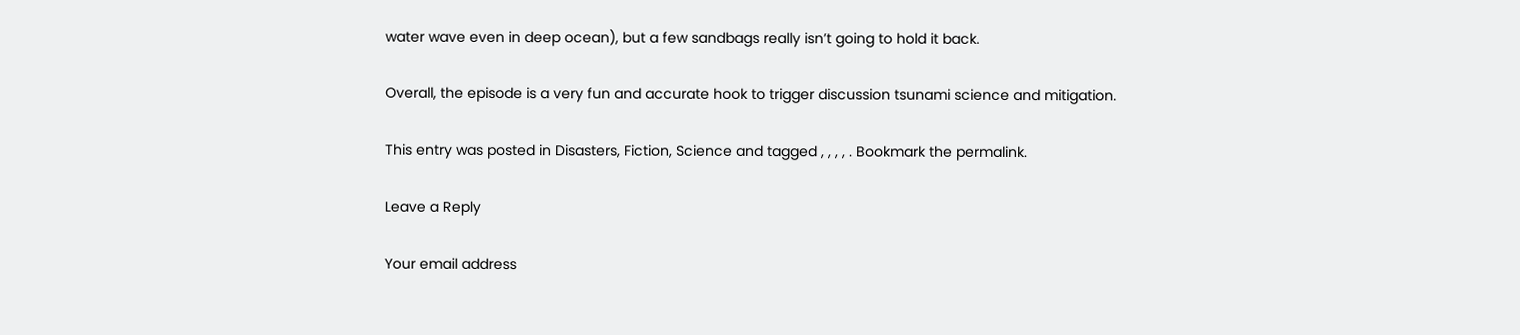water wave even in deep ocean), but a few sandbags really isn’t going to hold it back.

Overall, the episode is a very fun and accurate hook to trigger discussion tsunami science and mitigation.

This entry was posted in Disasters, Fiction, Science and tagged , , , , . Bookmark the permalink.

Leave a Reply

Your email address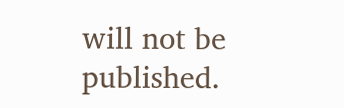will not be published.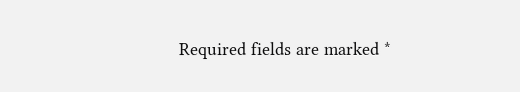Required fields are marked *